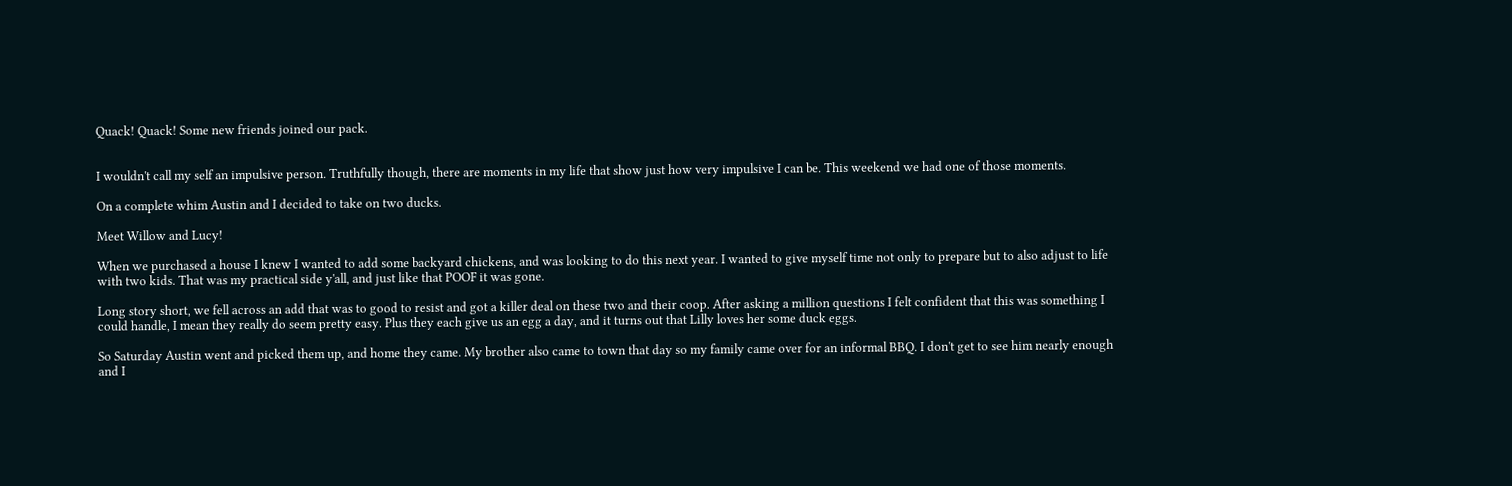Quack! Quack! Some new friends joined our pack.


I wouldn't call my self an impulsive person. Truthfully though, there are moments in my life that show just how very impulsive I can be. This weekend we had one of those moments.

On a complete whim Austin and I decided to take on two ducks.

Meet Willow and Lucy!

When we purchased a house I knew I wanted to add some backyard chickens, and was looking to do this next year. I wanted to give myself time not only to prepare but to also adjust to life with two kids. That was my practical side y'all, and just like that POOF it was gone.

Long story short, we fell across an add that was to good to resist and got a killer deal on these two and their coop. After asking a million questions I felt confident that this was something I could handle, I mean they really do seem pretty easy. Plus they each give us an egg a day, and it turns out that Lilly loves her some duck eggs.

So Saturday Austin went and picked them up, and home they came. My brother also came to town that day so my family came over for an informal BBQ. I don't get to see him nearly enough and I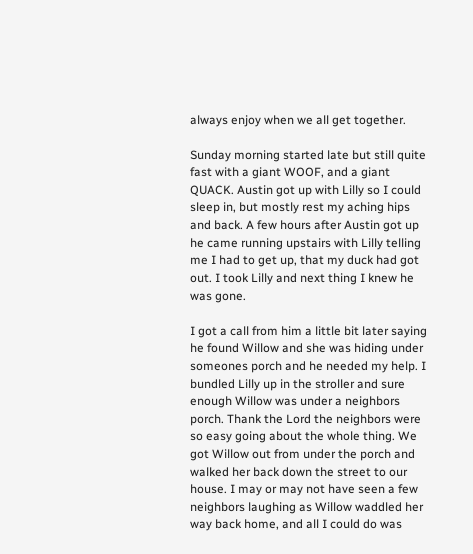always enjoy when we all get together.

Sunday morning started late but still quite fast with a giant WOOF, and a giant QUACK. Austin got up with Lilly so I could sleep in, but mostly rest my aching hips and back. A few hours after Austin got up he came running upstairs with Lilly telling me I had to get up, that my duck had got out. I took Lilly and next thing I knew he was gone.

I got a call from him a little bit later saying he found Willow and she was hiding under someones porch and he needed my help. I bundled Lilly up in the stroller and sure enough Willow was under a neighbors porch. Thank the Lord the neighbors were so easy going about the whole thing. We got Willow out from under the porch and walked her back down the street to our house. I may or may not have seen a few neighbors laughing as Willow waddled her way back home, and all I could do was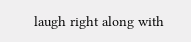laugh right along with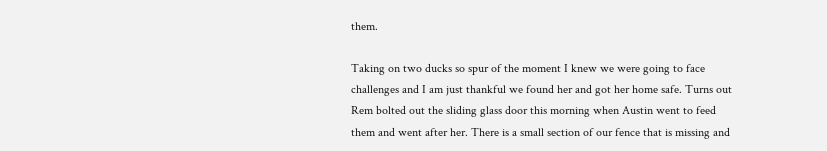them.

Taking on two ducks so spur of the moment I knew we were going to face challenges and I am just thankful we found her and got her home safe. Turns out Rem bolted out the sliding glass door this morning when Austin went to feed them and went after her. There is a small section of our fence that is missing and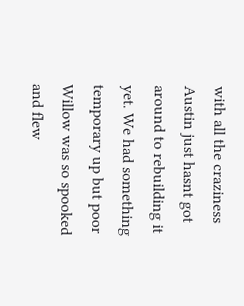with all the craziness Austin just hasnt got around to rebuilding it yet. We had something temporary up but poor Willow was so spooked and flew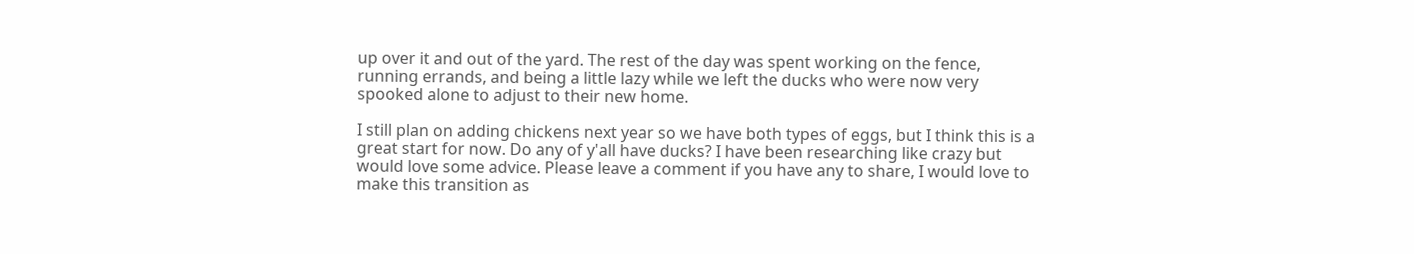up over it and out of the yard. The rest of the day was spent working on the fence, running errands, and being a little lazy while we left the ducks who were now very spooked alone to adjust to their new home.

I still plan on adding chickens next year so we have both types of eggs, but I think this is a great start for now. Do any of y'all have ducks? I have been researching like crazy but would love some advice. Please leave a comment if you have any to share, I would love to make this transition as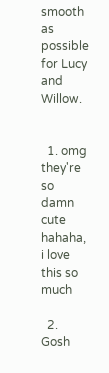smooth as possible for Lucy and Willow.


  1. omg they're so damn cute hahaha, i love this so much

  2. Gosh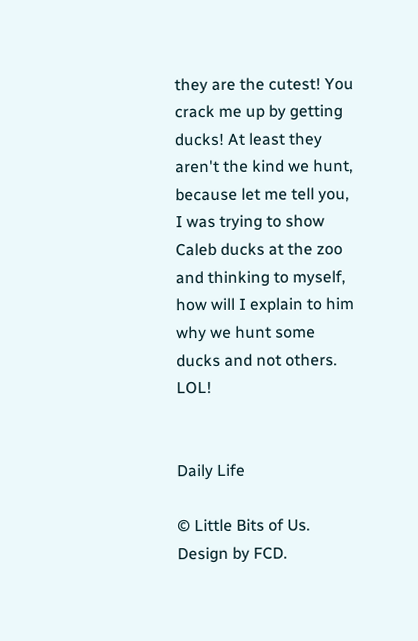they are the cutest! You crack me up by getting ducks! At least they aren't the kind we hunt, because let me tell you, I was trying to show Caleb ducks at the zoo and thinking to myself, how will I explain to him why we hunt some ducks and not others. LOL!


Daily Life

© Little Bits of Us. Design by FCD.